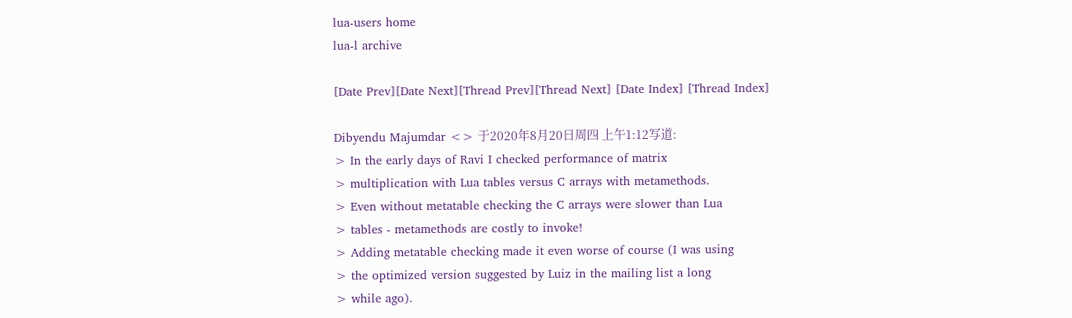lua-users home
lua-l archive

[Date Prev][Date Next][Thread Prev][Thread Next] [Date Index] [Thread Index]

Dibyendu Majumdar <> 于2020年8月20日周四 上午1:12写道:
> In the early days of Ravi I checked performance of matrix
> multiplication with Lua tables versus C arrays with metamethods.
> Even without metatable checking the C arrays were slower than Lua
> tables - metamethods are costly to invoke!
> Adding metatable checking made it even worse of course (I was using
> the optimized version suggested by Luiz in the mailing list a long
> while ago).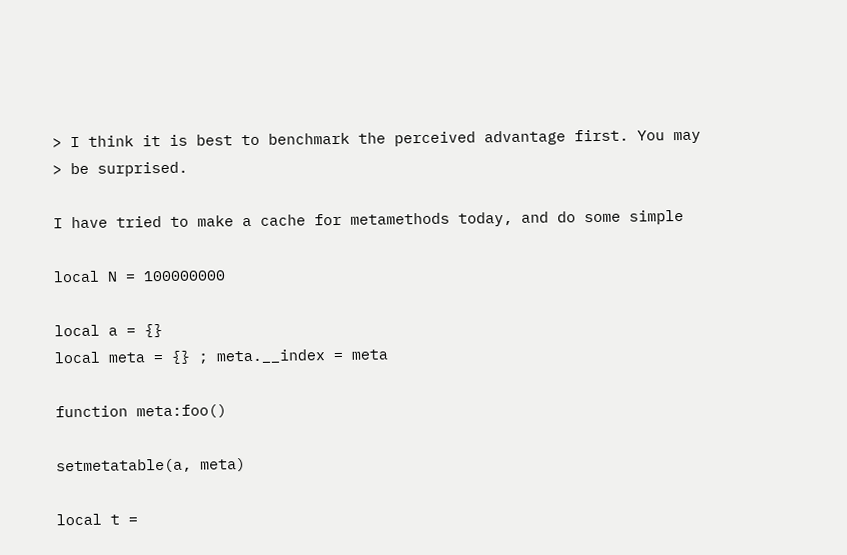> I think it is best to benchmark the perceived advantage first. You may
> be surprised.

I have tried to make a cache for metamethods today, and do some simple

local N = 100000000

local a = {}
local meta = {} ; meta.__index = meta

function meta:foo()

setmetatable(a, meta)

local t =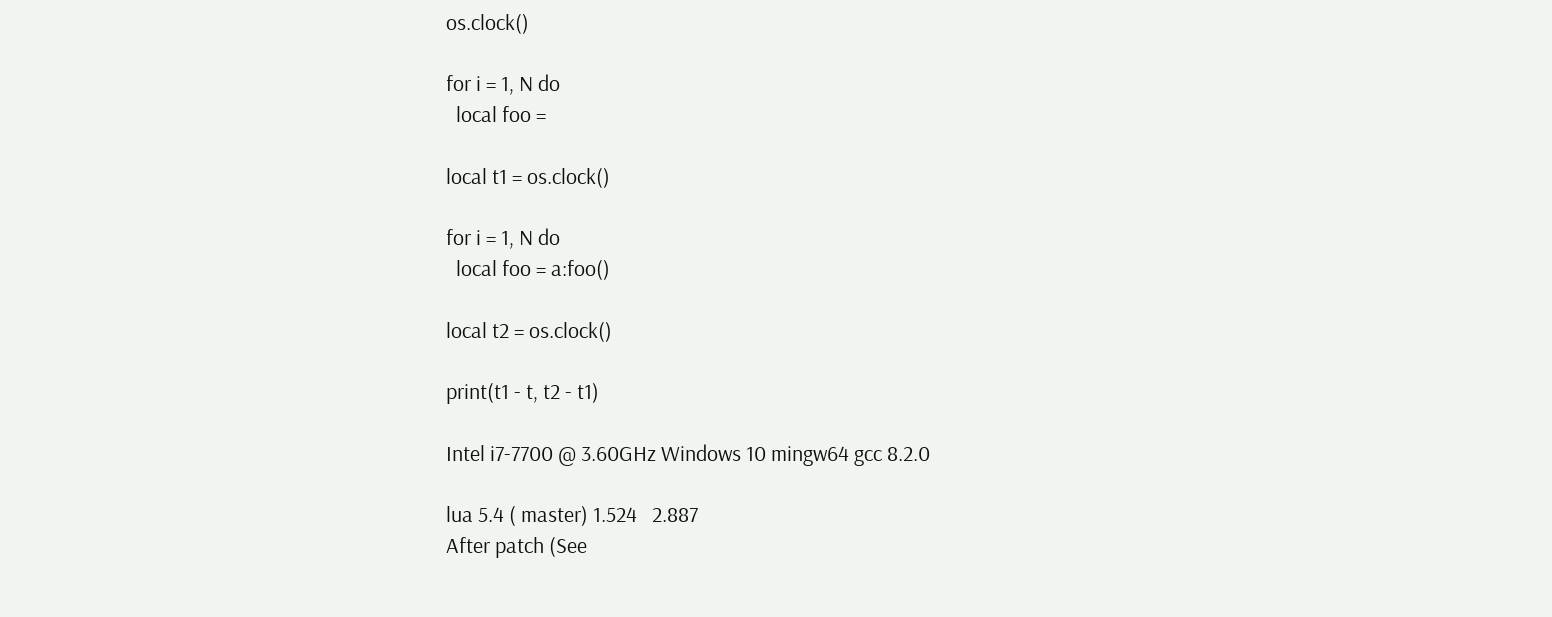os.clock()

for i = 1, N do
  local foo =

local t1 = os.clock()

for i = 1, N do
  local foo = a:foo()

local t2 = os.clock()

print(t1 - t, t2 - t1)

Intel i7-7700 @ 3.60GHz Windows 10 mingw64 gcc 8.2.0

lua 5.4 ( master) 1.524   2.887
After patch (See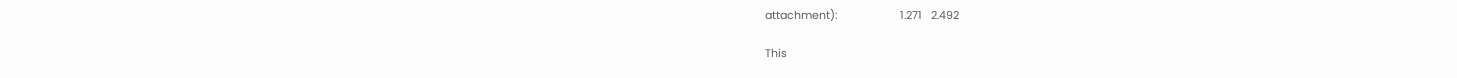attachment):                     1.271   2.492

This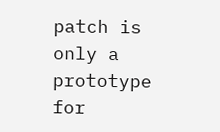patch is only a prototype for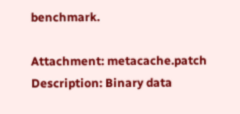benchmark.

Attachment: metacache.patch
Description: Binary data